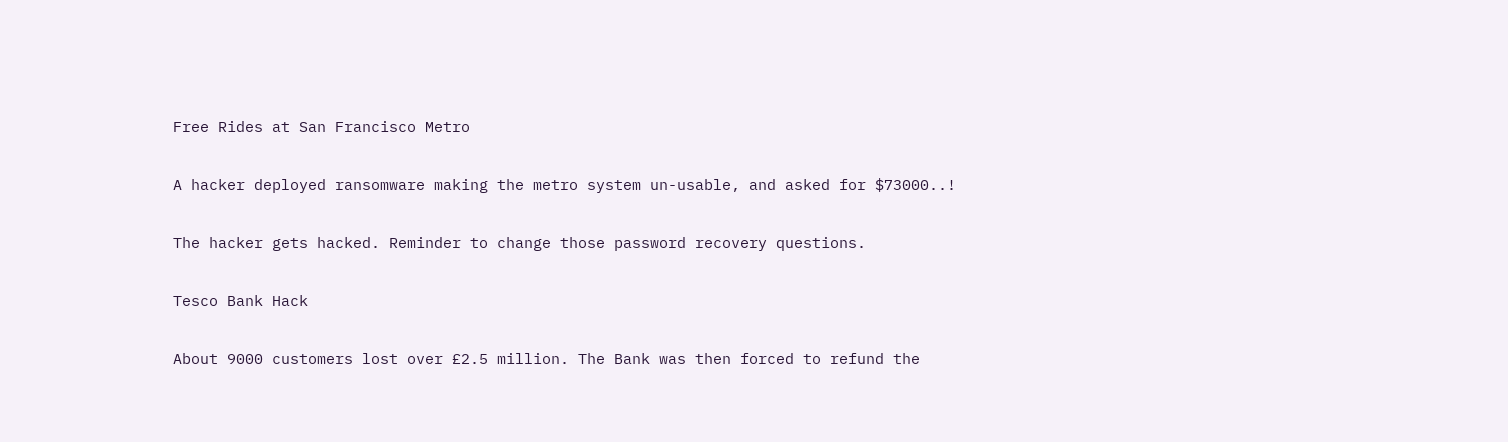Free Rides at San Francisco Metro

A hacker deployed ransomware making the metro system un-usable, and asked for $73000..!

The hacker gets hacked. Reminder to change those password recovery questions.

Tesco Bank Hack

About 9000 customers lost over £2.5 million. The Bank was then forced to refund the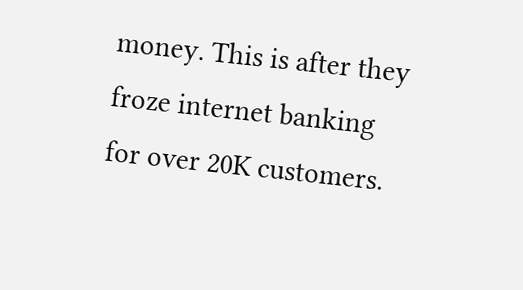money. This is after they froze internet banking for over 20K customers.